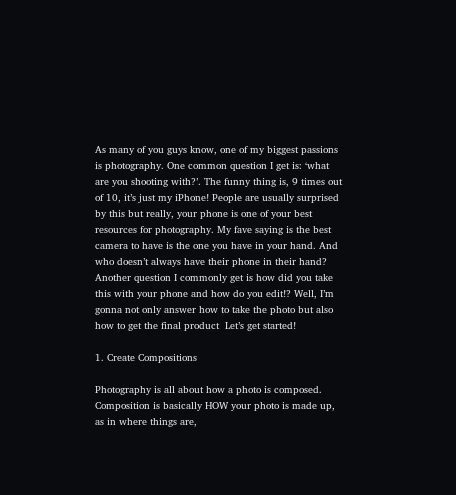As many of you guys know, one of my biggest passions is photography. One common question I get is: ‘what are you shooting with?’. The funny thing is, 9 times out of 10, it’s just my iPhone! People are usually surprised by this but really, your phone is one of your best resources for photography. My fave saying is the best camera to have is the one you have in your hand. And who doesn’t always have their phone in their hand? Another question I commonly get is how did you take this with your phone and how do you edit!? Well, I’m gonna not only answer how to take the photo but also how to get the final product  Let’s get started!

1. Create Compositions

Photography is all about how a photo is composed. Composition is basically HOW your photo is made up, as in where things are,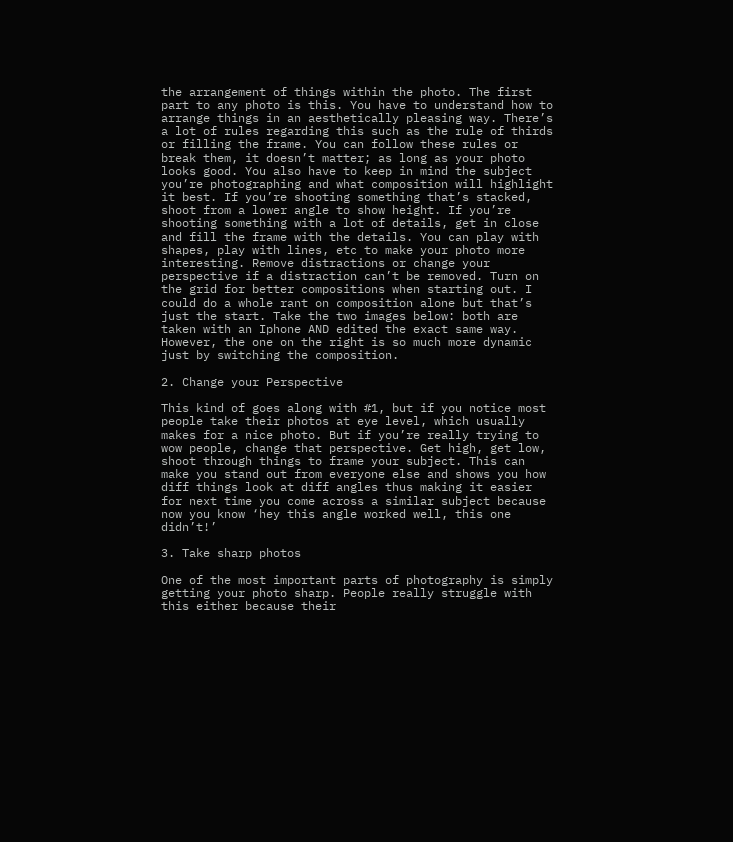the arrangement of things within the photo. The first part to any photo is this. You have to understand how to arrange things in an aesthetically pleasing way. There’s a lot of rules regarding this such as the rule of thirds or filling the frame. You can follow these rules or break them, it doesn’t matter; as long as your photo looks good. You also have to keep in mind the subject you’re photographing and what composition will highlight it best. If you’re shooting something that’s stacked, shoot from a lower angle to show height. If you’re shooting something with a lot of details, get in close and fill the frame with the details. You can play with shapes, play with lines, etc to make your photo more interesting. Remove distractions or change your perspective if a distraction can’t be removed. Turn on the grid for better compositions when starting out. I could do a whole rant on composition alone but that’s just the start. Take the two images below: both are taken with an Iphone AND edited the exact same way. However, the one on the right is so much more dynamic just by switching the composition.

2. Change your Perspective

This kind of goes along with #1, but if you notice most people take their photos at eye level, which usually makes for a nice photo. But if you’re really trying to wow people, change that perspective. Get high, get low, shoot through things to frame your subject. This can make you stand out from everyone else and shows you how diff things look at diff angles thus making it easier for next time you come across a similar subject because now you know ‘hey this angle worked well, this one didn’t!’

3. Take sharp photos

One of the most important parts of photography is simply getting your photo sharp. People really struggle with this either because their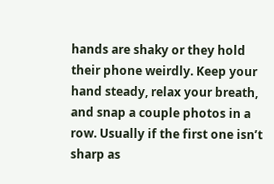hands are shaky or they hold their phone weirdly. Keep your hand steady, relax your breath, and snap a couple photos in a row. Usually if the first one isn’t sharp as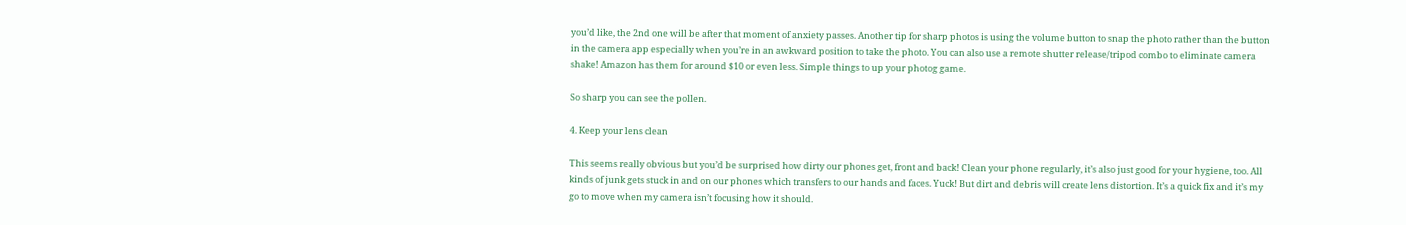you’d like, the 2nd one will be after that moment of anxiety passes. Another tip for sharp photos is using the volume button to snap the photo rather than the button in the camera app especially when you’re in an awkward position to take the photo. You can also use a remote shutter release/tripod combo to eliminate camera shake! Amazon has them for around $10 or even less. Simple things to up your photog game.

So sharp you can see the pollen.

4. Keep your lens clean

This seems really obvious but you’d be surprised how dirty our phones get, front and back! Clean your phone regularly, it’s also just good for your hygiene, too. All kinds of junk gets stuck in and on our phones which transfers to our hands and faces. Yuck! But dirt and debris will create lens distortion. It’s a quick fix and it’s my go to move when my camera isn’t focusing how it should.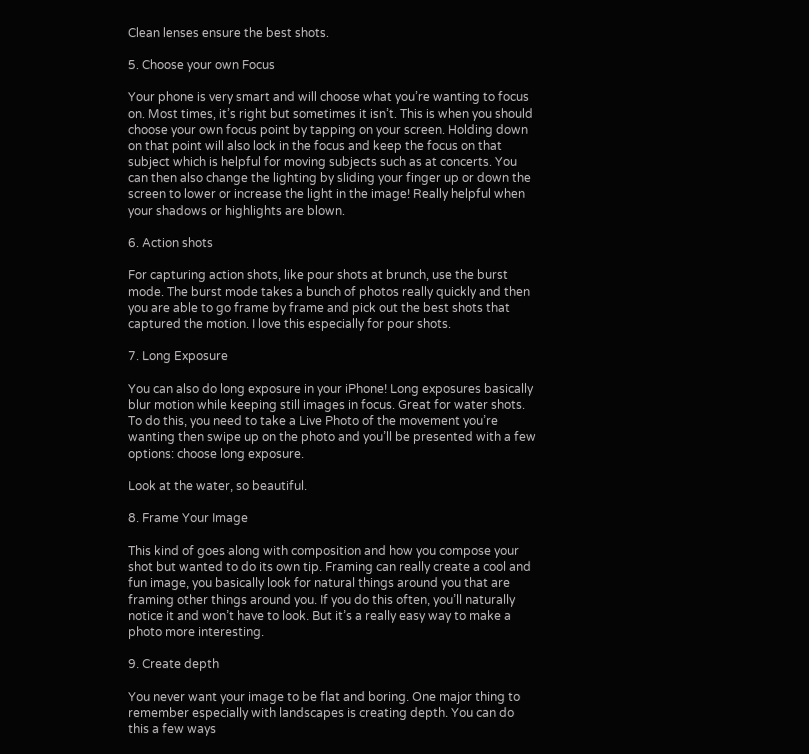Clean lenses ensure the best shots.

5. Choose your own Focus

Your phone is very smart and will choose what you’re wanting to focus on. Most times, it’s right but sometimes it isn’t. This is when you should choose your own focus point by tapping on your screen. Holding down on that point will also lock in the focus and keep the focus on that subject which is helpful for moving subjects such as at concerts. You can then also change the lighting by sliding your finger up or down the screen to lower or increase the light in the image! Really helpful when your shadows or highlights are blown.

6. Action shots

For capturing action shots, like pour shots at brunch, use the burst mode. The burst mode takes a bunch of photos really quickly and then you are able to go frame by frame and pick out the best shots that captured the motion. I love this especially for pour shots.

7. Long Exposure

You can also do long exposure in your iPhone! Long exposures basically blur motion while keeping still images in focus. Great for water shots. To do this, you need to take a Live Photo of the movement you’re wanting then swipe up on the photo and you’ll be presented with a few options: choose long exposure.

Look at the water, so beautiful.

8. Frame Your Image

This kind of goes along with composition and how you compose your shot but wanted to do its own tip. Framing can really create a cool and fun image, you basically look for natural things around you that are framing other things around you. If you do this often, you’ll naturally notice it and won’t have to look. But it’s a really easy way to make a photo more interesting.

9. Create depth

You never want your image to be flat and boring. One major thing to remember especially with landscapes is creating depth. You can do this a few ways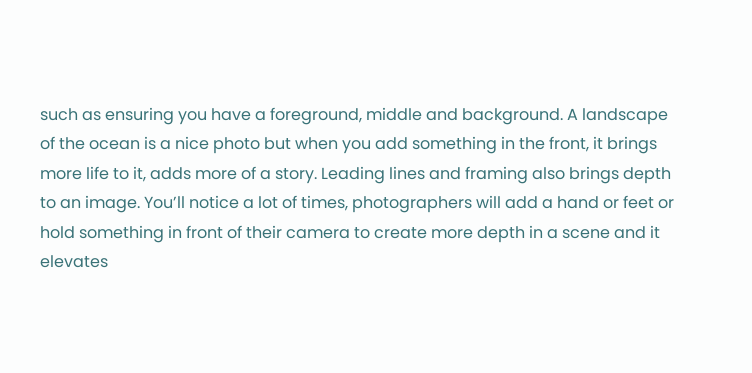such as ensuring you have a foreground, middle and background. A landscape of the ocean is a nice photo but when you add something in the front, it brings more life to it, adds more of a story. Leading lines and framing also brings depth to an image. You’ll notice a lot of times, photographers will add a hand or feet or hold something in front of their camera to create more depth in a scene and it elevates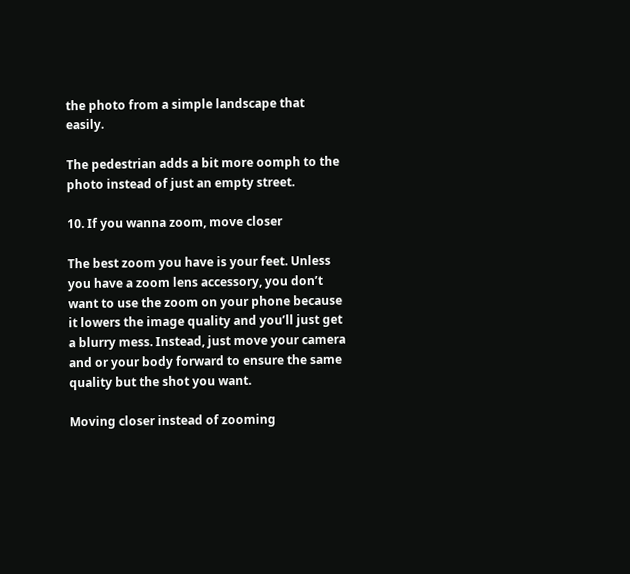the photo from a simple landscape that easily.

The pedestrian adds a bit more oomph to the photo instead of just an empty street.

10. If you wanna zoom, move closer

The best zoom you have is your feet. Unless you have a zoom lens accessory, you don’t want to use the zoom on your phone because it lowers the image quality and you’ll just get a blurry mess. Instead, just move your camera and or your body forward to ensure the same quality but the shot you want.

Moving closer instead of zooming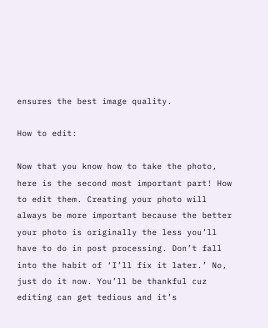ensures the best image quality.

How to edit:

Now that you know how to take the photo, here is the second most important part! How to edit them. Creating your photo will always be more important because the better your photo is originally the less you’ll have to do in post processing. Don’t fall into the habit of ‘I’ll fix it later.’ No, just do it now. You’ll be thankful cuz editing can get tedious and it’s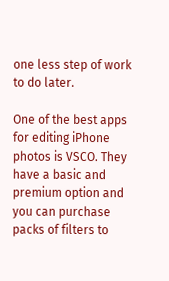one less step of work to do later.

One of the best apps for editing iPhone photos is VSCO. They have a basic and premium option and you can purchase packs of filters to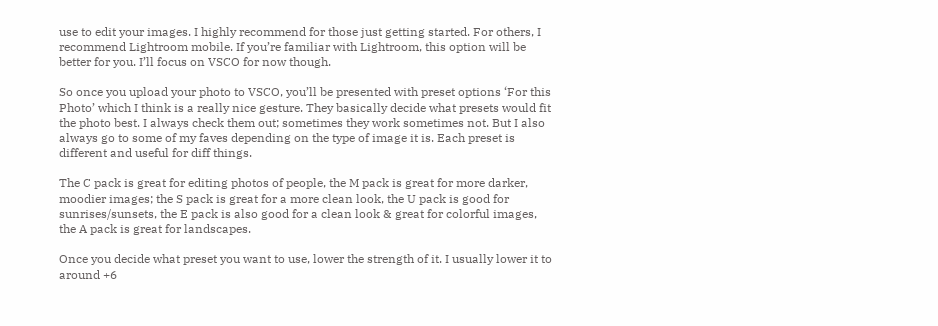use to edit your images. I highly recommend for those just getting started. For others, I recommend Lightroom mobile. If you’re familiar with Lightroom, this option will be better for you. I’ll focus on VSCO for now though.

So once you upload your photo to VSCO, you’ll be presented with preset options ‘For this Photo’ which I think is a really nice gesture. They basically decide what presets would fit the photo best. I always check them out; sometimes they work sometimes not. But I also always go to some of my faves depending on the type of image it is. Each preset is different and useful for diff things.

The C pack is great for editing photos of people, the M pack is great for more darker, moodier images; the S pack is great for a more clean look, the U pack is good for sunrises/sunsets, the E pack is also good for a clean look & great for colorful images, the A pack is great for landscapes.

Once you decide what preset you want to use, lower the strength of it. I usually lower it to around +6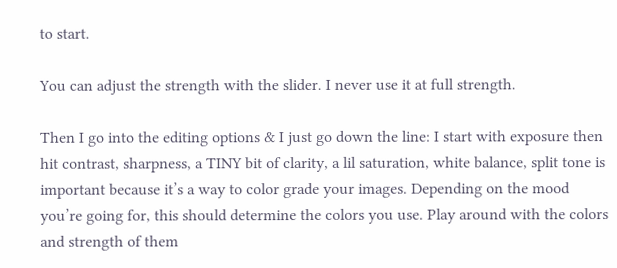to start.

You can adjust the strength with the slider. I never use it at full strength.

Then I go into the editing options & I just go down the line: I start with exposure then hit contrast, sharpness, a TINY bit of clarity, a lil saturation, white balance, split tone is important because it’s a way to color grade your images. Depending on the mood you’re going for, this should determine the colors you use. Play around with the colors and strength of them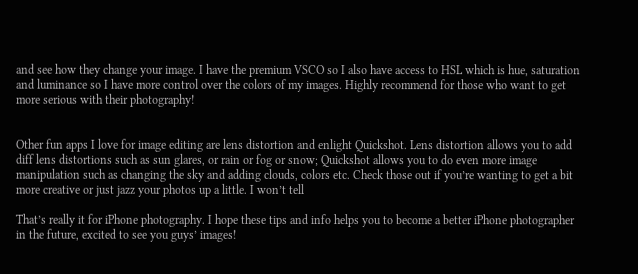and see how they change your image. I have the premium VSCO so I also have access to HSL which is hue, saturation and luminance so I have more control over the colors of my images. Highly recommend for those who want to get more serious with their photography!


Other fun apps I love for image editing are lens distortion and enlight Quickshot. Lens distortion allows you to add diff lens distortions such as sun glares, or rain or fog or snow; Quickshot allows you to do even more image manipulation such as changing the sky and adding clouds, colors etc. Check those out if you’re wanting to get a bit more creative or just jazz your photos up a little. I won’t tell

That’s really it for iPhone photography. I hope these tips and info helps you to become a better iPhone photographer in the future, excited to see you guys’ images!